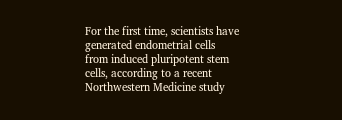For the first time, scientists have generated endometrial cells from induced pluripotent stem cells, according to a recent Northwestern Medicine study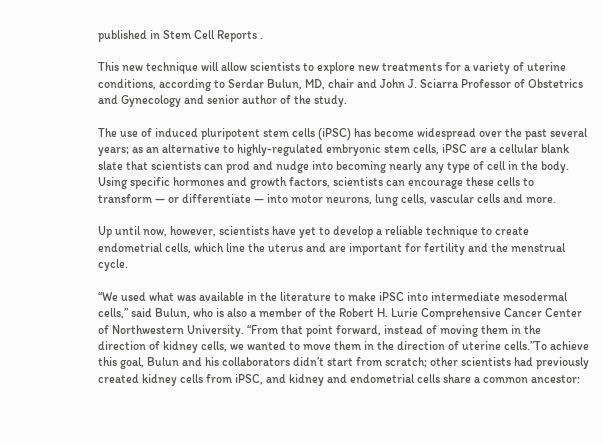published in Stem Cell Reports .

This new technique will allow scientists to explore new treatments for a variety of uterine conditions, according to Serdar Bulun, MD, chair and John J. Sciarra Professor of Obstetrics and Gynecology and senior author of the study.

The use of induced pluripotent stem cells (iPSC) has become widespread over the past several years; as an alternative to highly-regulated embryonic stem cells, iPSC are a cellular blank slate that scientists can prod and nudge into becoming nearly any type of cell in the body. Using specific hormones and growth factors, scientists can encourage these cells to transform — or differentiate — into motor neurons, lung cells, vascular cells and more.

Up until now, however, scientists have yet to develop a reliable technique to create endometrial cells, which line the uterus and are important for fertility and the menstrual cycle.

“We used what was available in the literature to make iPSC into intermediate mesodermal cells,” said Bulun, who is also a member of the Robert H. Lurie Comprehensive Cancer Center of Northwestern University. “From that point forward, instead of moving them in the direction of kidney cells, we wanted to move them in the direction of uterine cells.”To achieve this goal, Bulun and his collaborators didn’t start from scratch; other scientists had previously created kidney cells from iPSC, and kidney and endometrial cells share a common ancestor: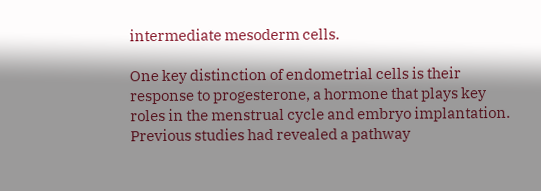intermediate mesoderm cells.

One key distinction of endometrial cells is their response to progesterone, a hormone that plays key roles in the menstrual cycle and embryo implantation. Previous studies had revealed a pathway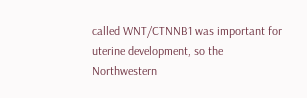called WNT/CTNNB1 was important for uterine development, so the Northwestern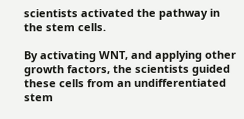scientists activated the pathway in the stem cells.

By activating WNT, and applying other growth factors, the scientists guided these cells from an undifferentiated stem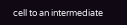cell to an intermediate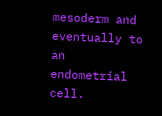mesoderm and eventually to an endometrial cell.